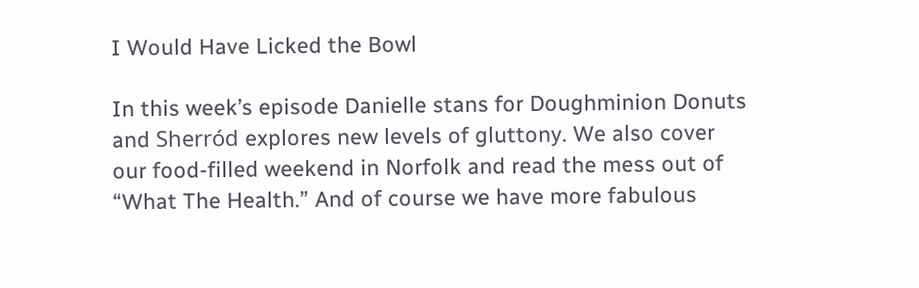I Would Have Licked the Bowl

In this week’s episode Danielle stans for Doughminion Donuts and Sherród explores new levels of gluttony. We also cover our food-filled weekend in Norfolk and read the mess out of “What The Health.” And of course we have more fabulous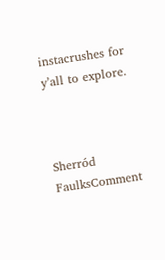instacrushes for y’all to explore.



Sherród FaulksComment